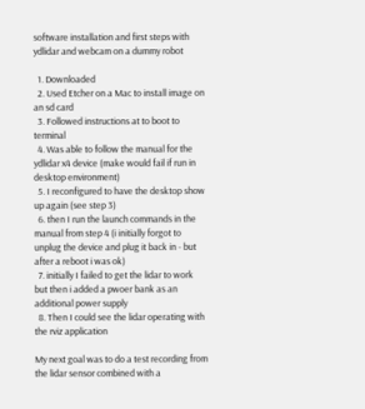software installation and first steps with ydlidar and webcam on a dummy robot

  1. Downloaded
  2. Used Etcher on a Mac to install image on an sd card
  3. Followed instructions at to boot to terminal
  4. Was able to follow the manual for the ydlidar x4 device (make would fail if run in desktop environment)
  5. I reconfigured to have the desktop show up again (see step 3)
  6. then I run the launch commands in the manual from step 4 (i initially forgot to unplug the device and plug it back in - but after a reboot i was ok)
  7. initially I failed to get the lidar to work but then i added a pwoer bank as an additional power supply
  8. Then I could see the lidar operating with the rviz application

My next goal was to do a test recording from the lidar sensor combined with a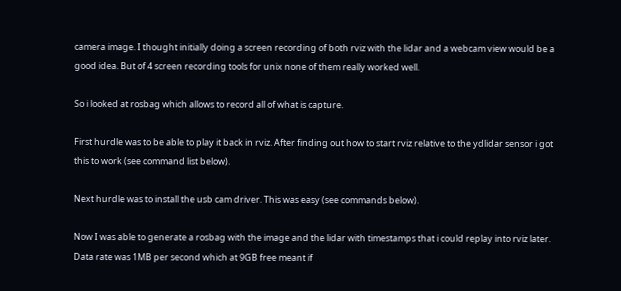camera image. I thought initially doing a screen recording of both rviz with the lidar and a webcam view would be a good idea. But of 4 screen recording tools for unix none of them really worked well.

So i looked at rosbag which allows to record all of what is capture.

First hurdle was to be able to play it back in rviz. After finding out how to start rviz relative to the ydlidar sensor i got this to work (see command list below).

Next hurdle was to install the usb cam driver. This was easy (see commands below).

Now I was able to generate a rosbag with the image and the lidar with timestamps that i could replay into rviz later. Data rate was 1MB per second which at 9GB free meant if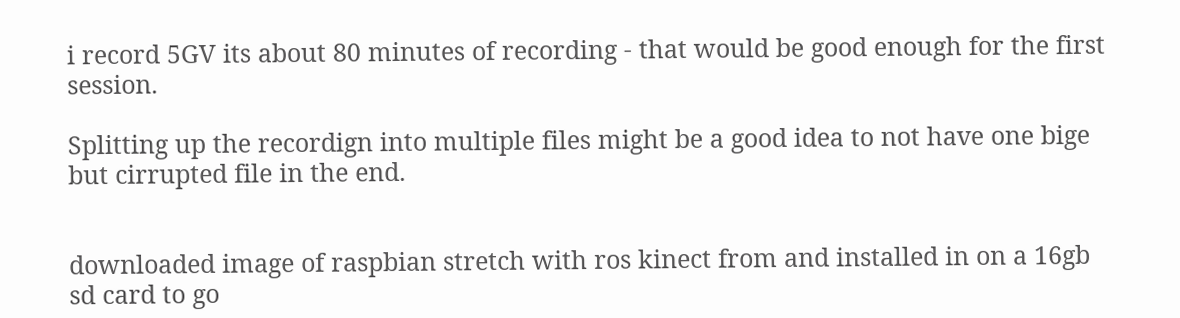i record 5GV its about 80 minutes of recording - that would be good enough for the first session.

Splitting up the recordign into multiple files might be a good idea to not have one bige but cirrupted file in the end.


downloaded image of raspbian stretch with ros kinect from and installed in on a 16gb sd card to go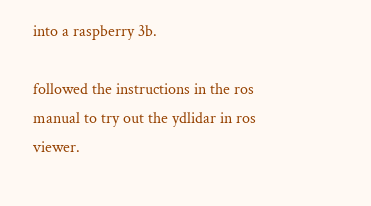into a raspberry 3b.

followed the instructions in the ros manual to try out the ydlidar in ros viewer.